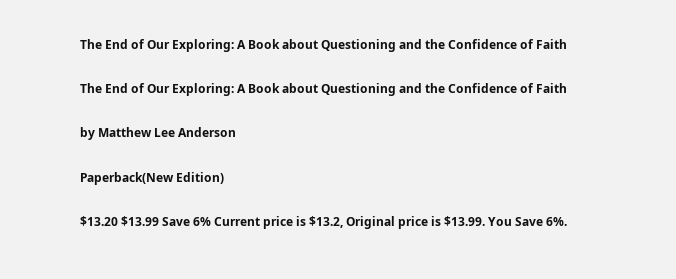The End of Our Exploring: A Book about Questioning and the Confidence of Faith

The End of Our Exploring: A Book about Questioning and the Confidence of Faith

by Matthew Lee Anderson

Paperback(New Edition)

$13.20 $13.99 Save 6% Current price is $13.2, Original price is $13.99. You Save 6%.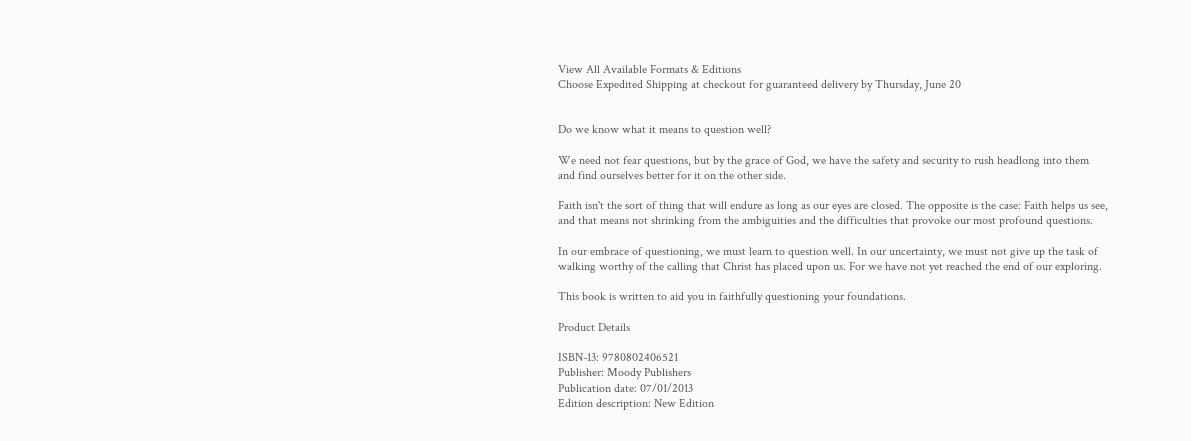View All Available Formats & Editions
Choose Expedited Shipping at checkout for guaranteed delivery by Thursday, June 20


Do we know what it means to question well?

We need not fear questions, but by the grace of God, we have the safety and security to rush headlong into them and find ourselves better for it on the other side.

Faith isn't the sort of thing that will endure as long as our eyes are closed. The opposite is the case: Faith helps us see, and that means not shrinking from the ambiguities and the difficulties that provoke our most profound questions.

In our embrace of questioning, we must learn to question well. In our uncertainty, we must not give up the task of walking worthy of the calling that Christ has placed upon us. For we have not yet reached the end of our exploring.

This book is written to aid you in faithfully questioning your foundations.

Product Details

ISBN-13: 9780802406521
Publisher: Moody Publishers
Publication date: 07/01/2013
Edition description: New Edition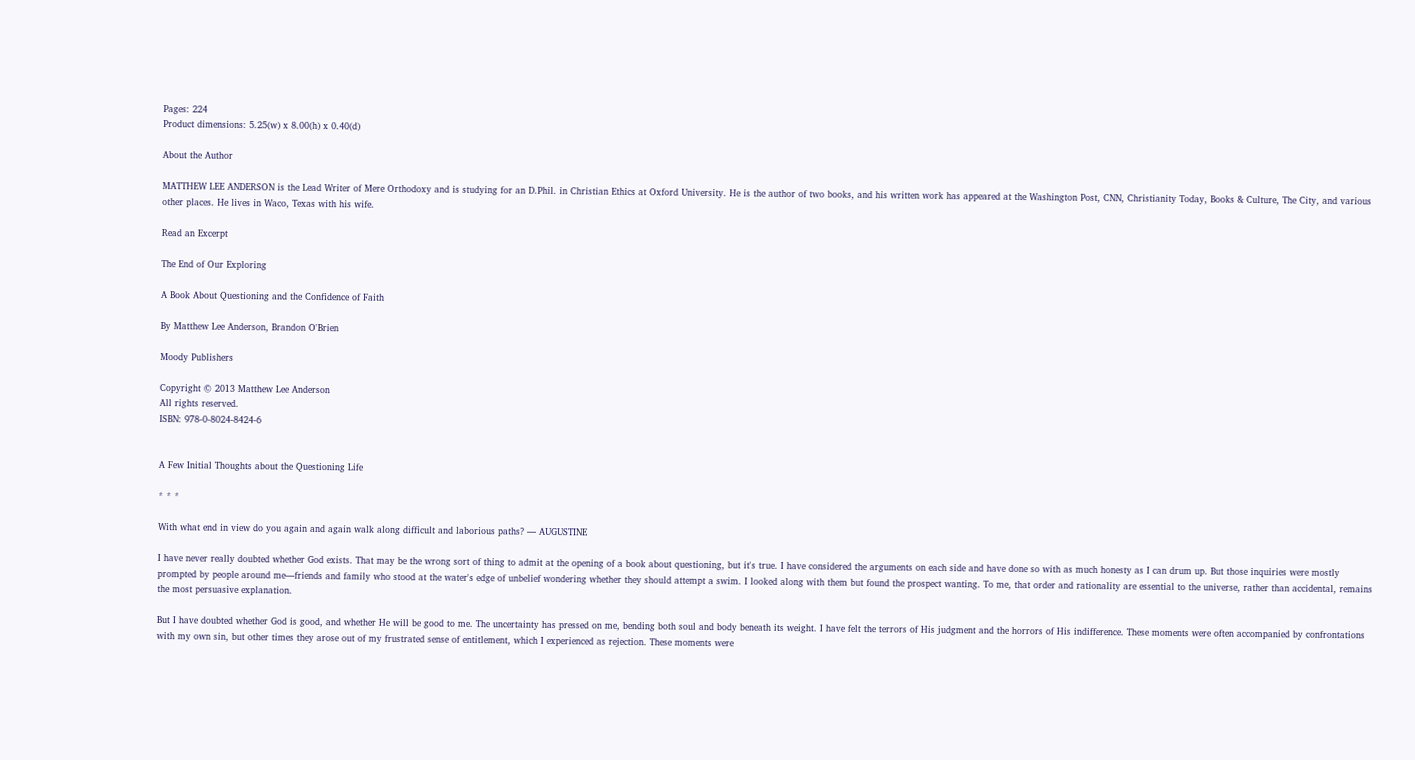Pages: 224
Product dimensions: 5.25(w) x 8.00(h) x 0.40(d)

About the Author

MATTHEW LEE ANDERSON is the Lead Writer of Mere Orthodoxy and is studying for an D.Phil. in Christian Ethics at Oxford University. He is the author of two books, and his written work has appeared at the Washington Post, CNN, Christianity Today, Books & Culture, The City, and various other places. He lives in Waco, Texas with his wife.

Read an Excerpt

The End of Our Exploring

A Book About Questioning and the Confidence of Faith

By Matthew Lee Anderson, Brandon O'Brien

Moody Publishers

Copyright © 2013 Matthew Lee Anderson
All rights reserved.
ISBN: 978-0-8024-8424-6


A Few Initial Thoughts about the Questioning Life

* * *

With what end in view do you again and again walk along difficult and laborious paths? — AUGUSTINE

I have never really doubted whether God exists. That may be the wrong sort of thing to admit at the opening of a book about questioning, but it's true. I have considered the arguments on each side and have done so with as much honesty as I can drum up. But those inquiries were mostly prompted by people around me—friends and family who stood at the water's edge of unbelief wondering whether they should attempt a swim. I looked along with them but found the prospect wanting. To me, that order and rationality are essential to the universe, rather than accidental, remains the most persuasive explanation.

But I have doubted whether God is good, and whether He will be good to me. The uncertainty has pressed on me, bending both soul and body beneath its weight. I have felt the terrors of His judgment and the horrors of His indifference. These moments were often accompanied by confrontations with my own sin, but other times they arose out of my frustrated sense of entitlement, which I experienced as rejection. These moments were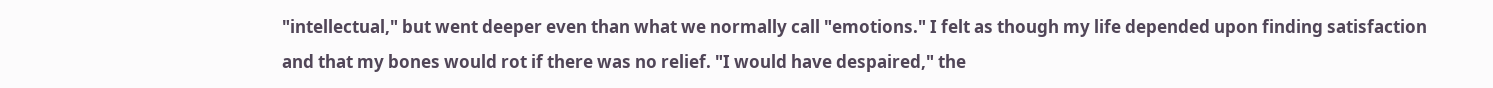"intellectual," but went deeper even than what we normally call "emotions." I felt as though my life depended upon finding satisfaction and that my bones would rot if there was no relief. "I would have despaired," the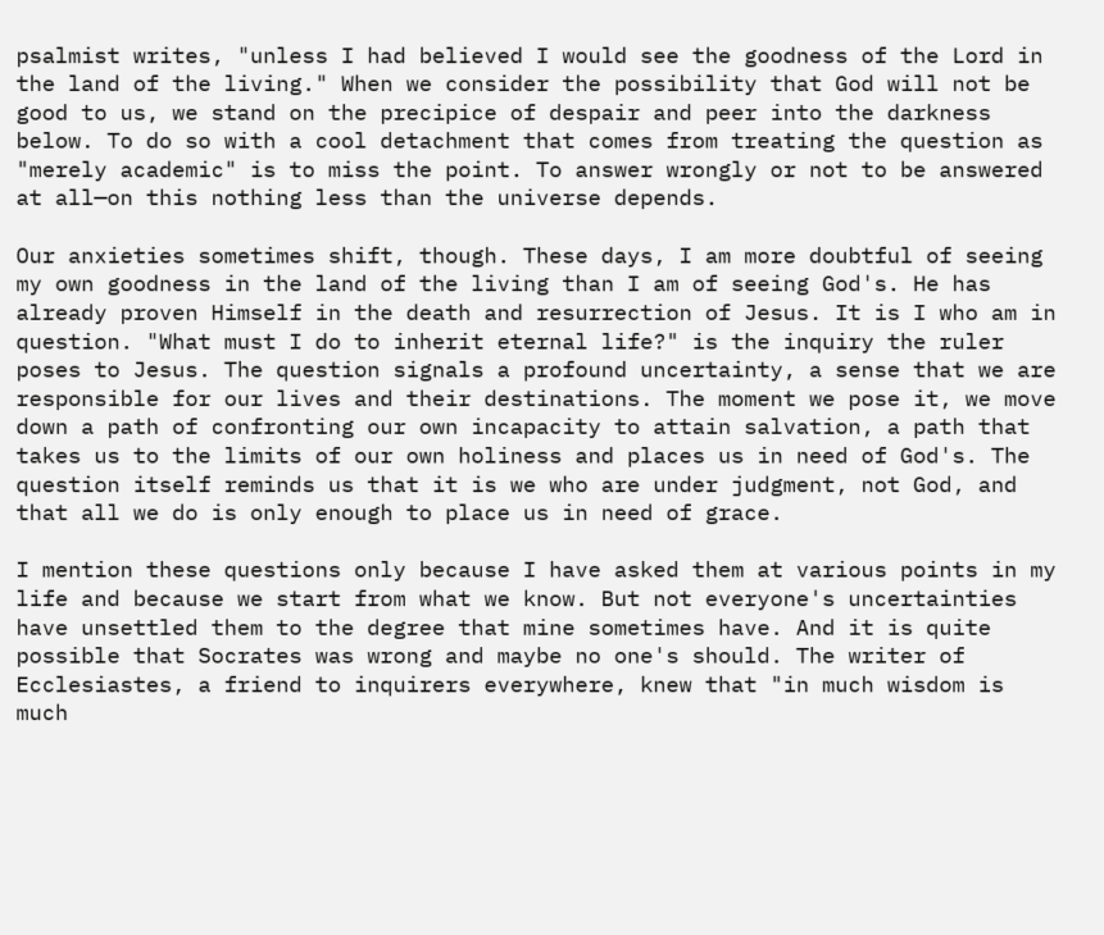psalmist writes, "unless I had believed I would see the goodness of the Lord in the land of the living." When we consider the possibility that God will not be good to us, we stand on the precipice of despair and peer into the darkness below. To do so with a cool detachment that comes from treating the question as "merely academic" is to miss the point. To answer wrongly or not to be answered at all—on this nothing less than the universe depends.

Our anxieties sometimes shift, though. These days, I am more doubtful of seeing my own goodness in the land of the living than I am of seeing God's. He has already proven Himself in the death and resurrection of Jesus. It is I who am in question. "What must I do to inherit eternal life?" is the inquiry the ruler poses to Jesus. The question signals a profound uncertainty, a sense that we are responsible for our lives and their destinations. The moment we pose it, we move down a path of confronting our own incapacity to attain salvation, a path that takes us to the limits of our own holiness and places us in need of God's. The question itself reminds us that it is we who are under judgment, not God, and that all we do is only enough to place us in need of grace.

I mention these questions only because I have asked them at various points in my life and because we start from what we know. But not everyone's uncertainties have unsettled them to the degree that mine sometimes have. And it is quite possible that Socrates was wrong and maybe no one's should. The writer of Ecclesiastes, a friend to inquirers everywhere, knew that "in much wisdom is much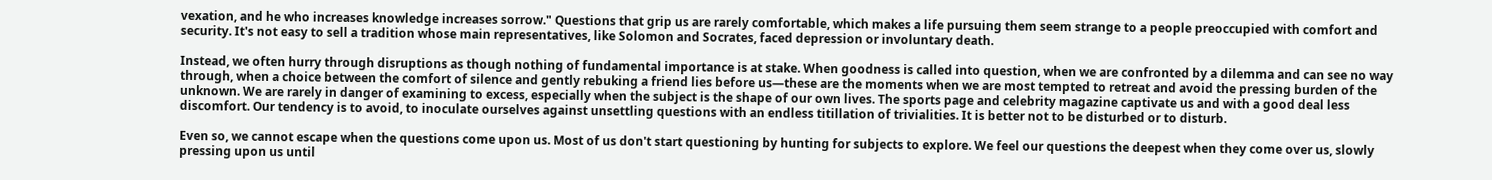vexation, and he who increases knowledge increases sorrow." Questions that grip us are rarely comfortable, which makes a life pursuing them seem strange to a people preoccupied with comfort and security. It's not easy to sell a tradition whose main representatives, like Solomon and Socrates, faced depression or involuntary death.

Instead, we often hurry through disruptions as though nothing of fundamental importance is at stake. When goodness is called into question, when we are confronted by a dilemma and can see no way through, when a choice between the comfort of silence and gently rebuking a friend lies before us—these are the moments when we are most tempted to retreat and avoid the pressing burden of the unknown. We are rarely in danger of examining to excess, especially when the subject is the shape of our own lives. The sports page and celebrity magazine captivate us and with a good deal less discomfort. Our tendency is to avoid, to inoculate ourselves against unsettling questions with an endless titillation of trivialities. It is better not to be disturbed or to disturb.

Even so, we cannot escape when the questions come upon us. Most of us don't start questioning by hunting for subjects to explore. We feel our questions the deepest when they come over us, slowly pressing upon us until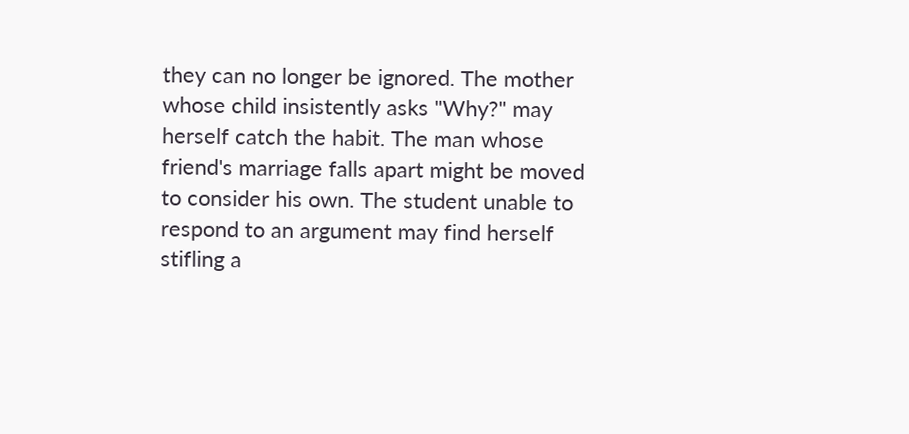they can no longer be ignored. The mother whose child insistently asks "Why?" may herself catch the habit. The man whose friend's marriage falls apart might be moved to consider his own. The student unable to respond to an argument may find herself stifling a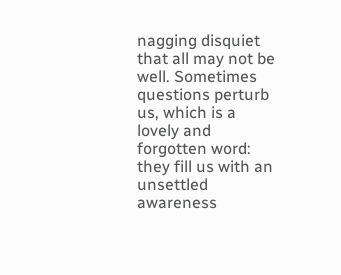nagging disquiet that all may not be well. Sometimes questions perturb us, which is a lovely and forgotten word: they fill us with an unsettled awareness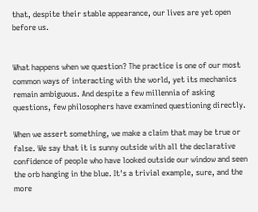that, despite their stable appearance, our lives are yet open before us.


What happens when we question? The practice is one of our most common ways of interacting with the world, yet its mechanics remain ambiguous. And despite a few millennia of asking questions, few philosophers have examined questioning directly.

When we assert something, we make a claim that may be true or false. We say that it is sunny outside with all the declarative confidence of people who have looked outside our window and seen the orb hanging in the blue. It's a trivial example, sure, and the more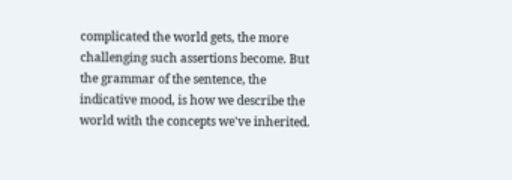complicated the world gets, the more challenging such assertions become. But the grammar of the sentence, the indicative mood, is how we describe the world with the concepts we've inherited.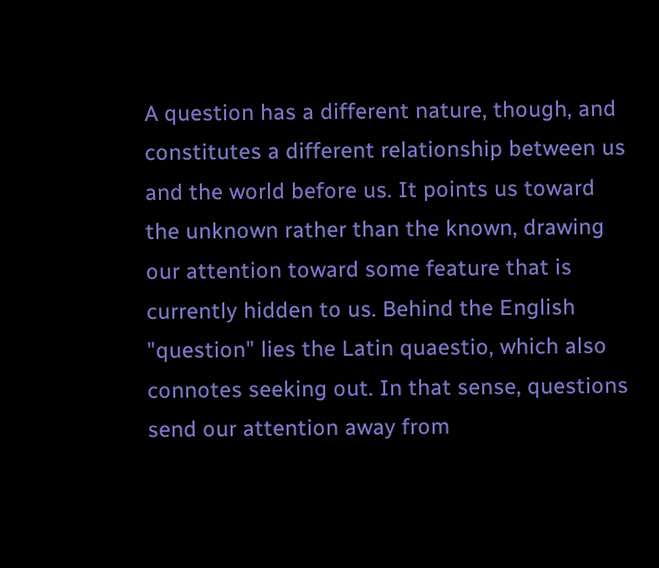A question has a different nature, though, and constitutes a different relationship between us and the world before us. It points us toward the unknown rather than the known, drawing our attention toward some feature that is currently hidden to us. Behind the English "question" lies the Latin quaestio, which also connotes seeking out. In that sense, questions send our attention away from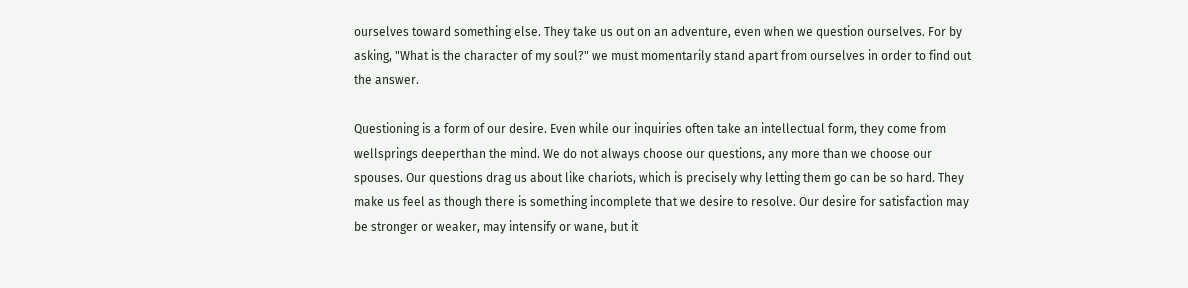ourselves toward something else. They take us out on an adventure, even when we question ourselves. For by asking, "What is the character of my soul?" we must momentarily stand apart from ourselves in order to find out the answer.

Questioning is a form of our desire. Even while our inquiries often take an intellectual form, they come from wellsprings deeperthan the mind. We do not always choose our questions, any more than we choose our spouses. Our questions drag us about like chariots, which is precisely why letting them go can be so hard. They make us feel as though there is something incomplete that we desire to resolve. Our desire for satisfaction may be stronger or weaker, may intensify or wane, but it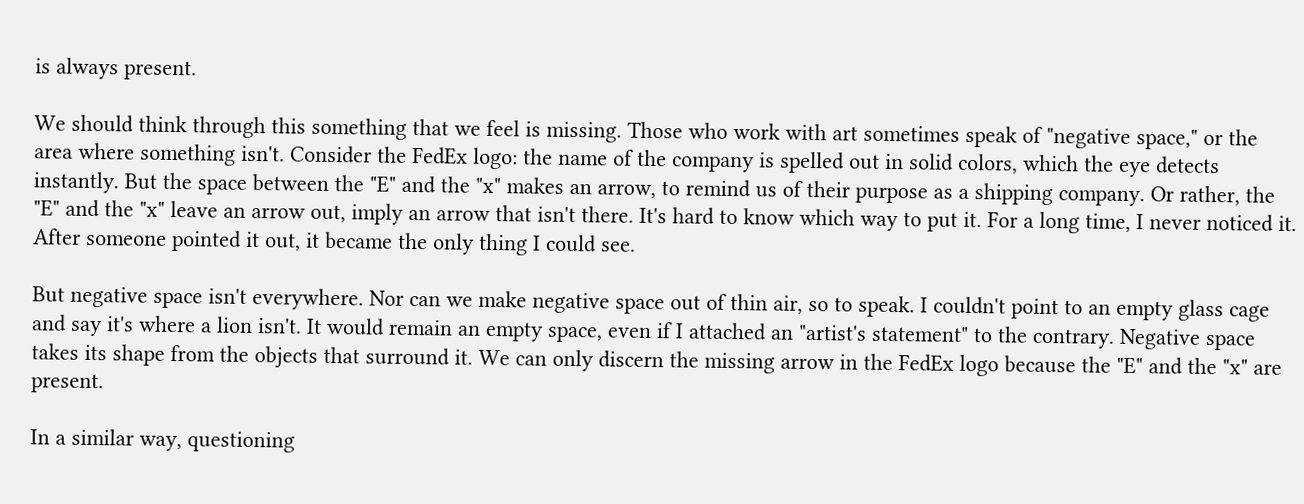is always present.

We should think through this something that we feel is missing. Those who work with art sometimes speak of "negative space," or the area where something isn't. Consider the FedEx logo: the name of the company is spelled out in solid colors, which the eye detects instantly. But the space between the "E" and the "x" makes an arrow, to remind us of their purpose as a shipping company. Or rather, the "E" and the "x" leave an arrow out, imply an arrow that isn't there. It's hard to know which way to put it. For a long time, I never noticed it. After someone pointed it out, it became the only thing I could see.

But negative space isn't everywhere. Nor can we make negative space out of thin air, so to speak. I couldn't point to an empty glass cage and say it's where a lion isn't. It would remain an empty space, even if I attached an "artist's statement" to the contrary. Negative space takes its shape from the objects that surround it. We can only discern the missing arrow in the FedEx logo because the "E" and the "x" are present.

In a similar way, questioning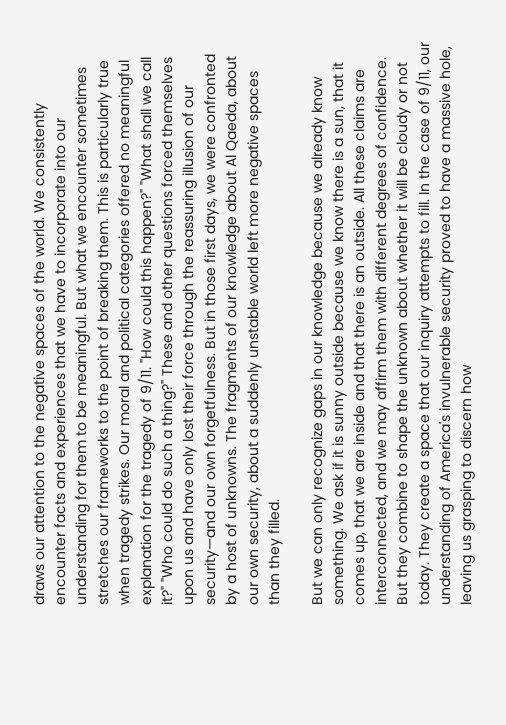draws our attention to the negative spaces of the world. We consistently encounter facts and experiences that we have to incorporate into our understanding for them to be meaningful. But what we encounter sometimes stretches our frameworks to the point of breaking them. This is particularly true when tragedy strikes. Our moral and political categories offered no meaningful explanation for the tragedy of 9/11. "How could this happen?" "What shall we call it?" "Who could do such a thing?" These and other questions forced themselves upon us and have only lost their force through the reassuring illusion of our security—and our own forgetfulness. But in those first days, we were confronted by a host of unknowns. The fragments of our knowledge about Al Qaeda, about our own security, about a suddenly unstable world left more negative spaces than they filled.

But we can only recognize gaps in our knowledge because we already know something. We ask if it is sunny outside because we know there is a sun, that it comes up, that we are inside and that there is an outside. All these claims are interconnected, and we may affirm them with different degrees of confidence. But they combine to shape the unknown about whether it will be cloudy or not today. They create a space that our inquiry attempts to fill. In the case of 9/11, our understanding of America's invulnerable security proved to have a massive hole, leaving us grasping to discern how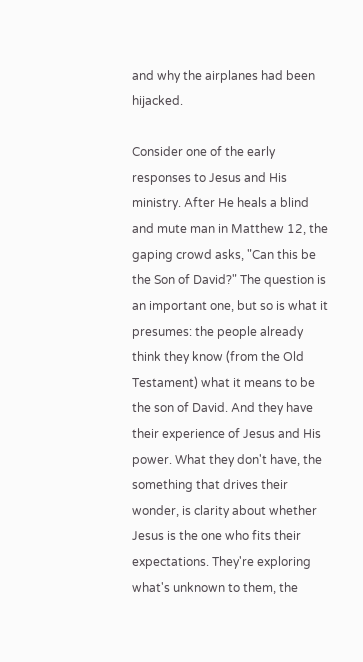and why the airplanes had been hijacked.

Consider one of the early responses to Jesus and His ministry. After He heals a blind and mute man in Matthew 12, the gaping crowd asks, "Can this be the Son of David?" The question is an important one, but so is what it presumes: the people already think they know (from the Old Testament) what it means to be the son of David. And they have their experience of Jesus and His power. What they don't have, the something that drives their wonder, is clarity about whether Jesus is the one who fits their expectations. They're exploring what's unknown to them, the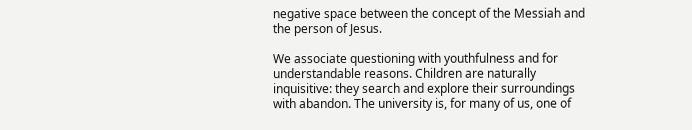negative space between the concept of the Messiah and the person of Jesus.

We associate questioning with youthfulness and for understandable reasons. Children are naturally inquisitive: they search and explore their surroundings with abandon. The university is, for many of us, one of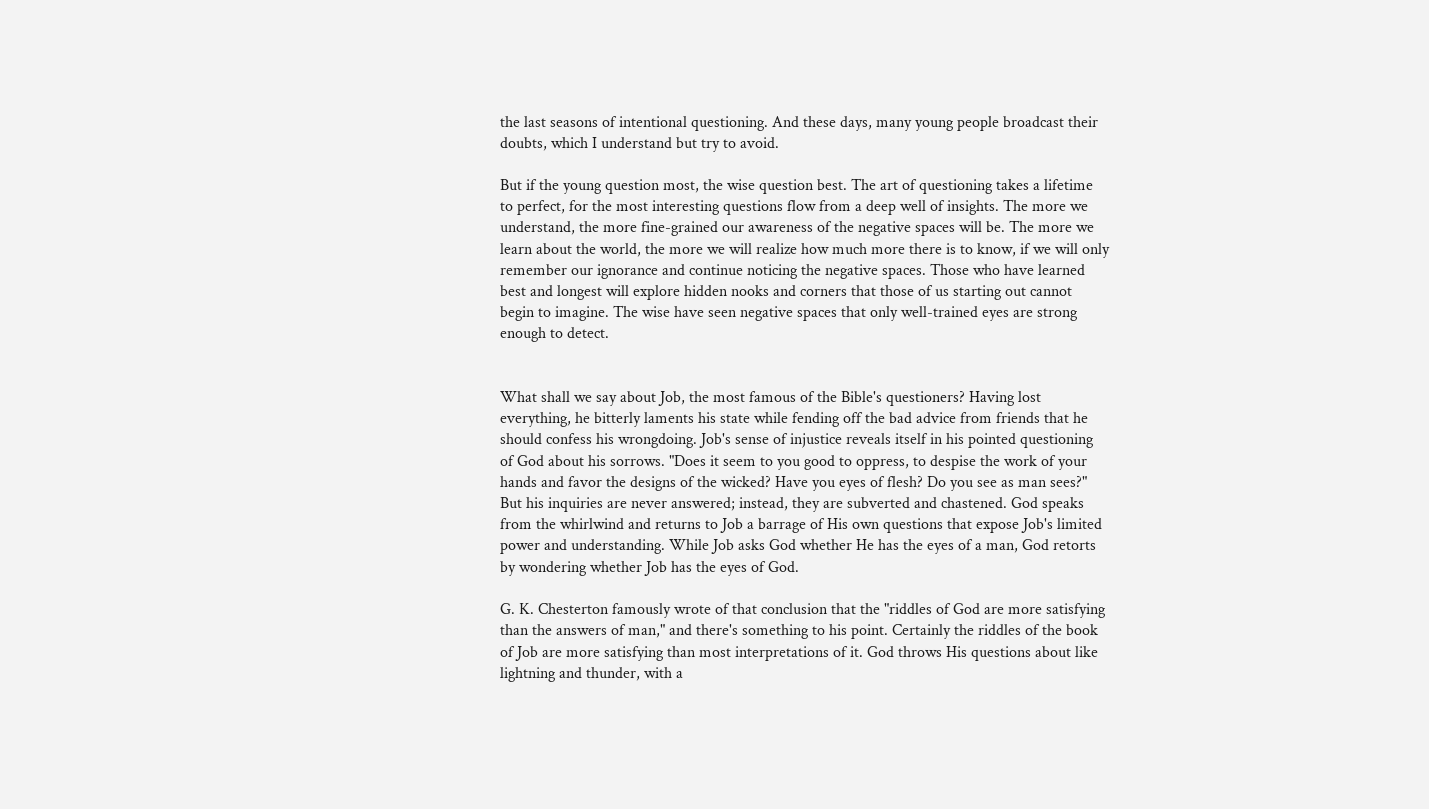the last seasons of intentional questioning. And these days, many young people broadcast their doubts, which I understand but try to avoid.

But if the young question most, the wise question best. The art of questioning takes a lifetime to perfect, for the most interesting questions flow from a deep well of insights. The more we understand, the more fine-grained our awareness of the negative spaces will be. The more we learn about the world, the more we will realize how much more there is to know, if we will only remember our ignorance and continue noticing the negative spaces. Those who have learned best and longest will explore hidden nooks and corners that those of us starting out cannot begin to imagine. The wise have seen negative spaces that only well-trained eyes are strong enough to detect.


What shall we say about Job, the most famous of the Bible's questioners? Having lost everything, he bitterly laments his state while fending off the bad advice from friends that he should confess his wrongdoing. Job's sense of injustice reveals itself in his pointed questioning of God about his sorrows. "Does it seem to you good to oppress, to despise the work of your hands and favor the designs of the wicked? Have you eyes of flesh? Do you see as man sees?" But his inquiries are never answered; instead, they are subverted and chastened. God speaks from the whirlwind and returns to Job a barrage of His own questions that expose Job's limited power and understanding. While Job asks God whether He has the eyes of a man, God retorts by wondering whether Job has the eyes of God.

G. K. Chesterton famously wrote of that conclusion that the "riddles of God are more satisfying than the answers of man," and there's something to his point. Certainly the riddles of the book of Job are more satisfying than most interpretations of it. God throws His questions about like lightning and thunder, with a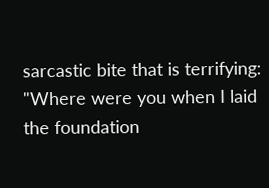sarcastic bite that is terrifying: "Where were you when I laid the foundation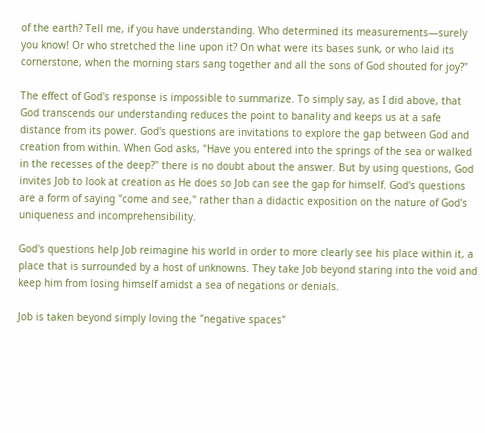of the earth? Tell me, if you have understanding. Who determined its measurements—surely you know! Or who stretched the line upon it? On what were its bases sunk, or who laid its cornerstone, when the morning stars sang together and all the sons of God shouted for joy?"

The effect of God's response is impossible to summarize. To simply say, as I did above, that God transcends our understanding reduces the point to banality and keeps us at a safe distance from its power. God's questions are invitations to explore the gap between God and creation from within. When God asks, "Have you entered into the springs of the sea or walked in the recesses of the deep?" there is no doubt about the answer. But by using questions, God invites Job to look at creation as He does so Job can see the gap for himself. God's questions are a form of saying "come and see," rather than a didactic exposition on the nature of God's uniqueness and incomprehensibility.

God's questions help Job reimagine his world in order to more clearly see his place within it, a place that is surrounded by a host of unknowns. They take Job beyond staring into the void and keep him from losing himself amidst a sea of negations or denials.

Job is taken beyond simply loving the "negative spaces"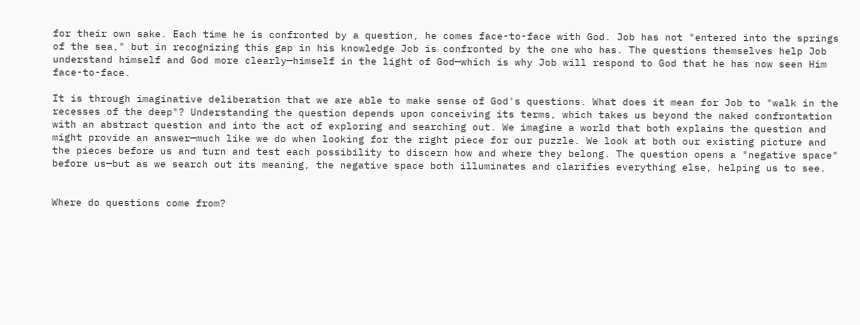for their own sake. Each time he is confronted by a question, he comes face-to-face with God. Job has not "entered into the springs of the sea," but in recognizing this gap in his knowledge Job is confronted by the one who has. The questions themselves help Job understand himself and God more clearly—himself in the light of God—which is why Job will respond to God that he has now seen Him face-to-face.

It is through imaginative deliberation that we are able to make sense of God's questions. What does it mean for Job to "walk in the recesses of the deep"? Understanding the question depends upon conceiving its terms, which takes us beyond the naked confrontation with an abstract question and into the act of exploring and searching out. We imagine a world that both explains the question and might provide an answer—much like we do when looking for the right piece for our puzzle. We look at both our existing picture and the pieces before us and turn and test each possibility to discern how and where they belong. The question opens a "negative space" before us—but as we search out its meaning, the negative space both illuminates and clarifies everything else, helping us to see.


Where do questions come from?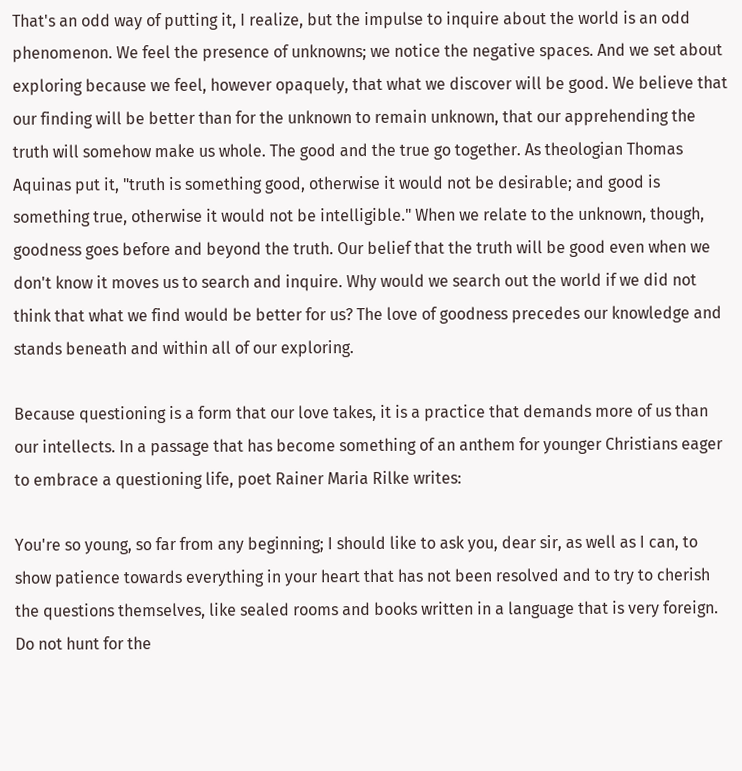That's an odd way of putting it, I realize, but the impulse to inquire about the world is an odd phenomenon. We feel the presence of unknowns; we notice the negative spaces. And we set about exploring because we feel, however opaquely, that what we discover will be good. We believe that our finding will be better than for the unknown to remain unknown, that our apprehending the truth will somehow make us whole. The good and the true go together. As theologian Thomas Aquinas put it, "truth is something good, otherwise it would not be desirable; and good is something true, otherwise it would not be intelligible." When we relate to the unknown, though, goodness goes before and beyond the truth. Our belief that the truth will be good even when we don't know it moves us to search and inquire. Why would we search out the world if we did not think that what we find would be better for us? The love of goodness precedes our knowledge and stands beneath and within all of our exploring.

Because questioning is a form that our love takes, it is a practice that demands more of us than our intellects. In a passage that has become something of an anthem for younger Christians eager to embrace a questioning life, poet Rainer Maria Rilke writes:

You're so young, so far from any beginning; I should like to ask you, dear sir, as well as I can, to show patience towards everything in your heart that has not been resolved and to try to cherish the questions themselves, like sealed rooms and books written in a language that is very foreign. Do not hunt for the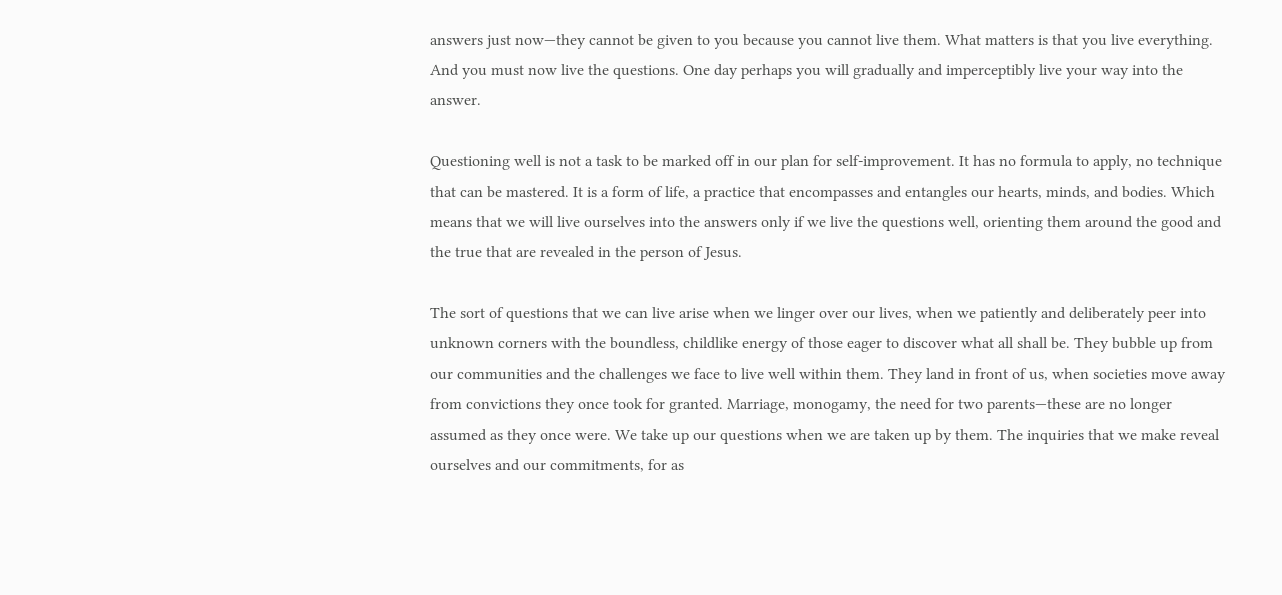answers just now—they cannot be given to you because you cannot live them. What matters is that you live everything. And you must now live the questions. One day perhaps you will gradually and imperceptibly live your way into the answer.

Questioning well is not a task to be marked off in our plan for self-improvement. It has no formula to apply, no technique that can be mastered. It is a form of life, a practice that encompasses and entangles our hearts, minds, and bodies. Which means that we will live ourselves into the answers only if we live the questions well, orienting them around the good and the true that are revealed in the person of Jesus.

The sort of questions that we can live arise when we linger over our lives, when we patiently and deliberately peer into unknown corners with the boundless, childlike energy of those eager to discover what all shall be. They bubble up from our communities and the challenges we face to live well within them. They land in front of us, when societies move away from convictions they once took for granted. Marriage, monogamy, the need for two parents—these are no longer assumed as they once were. We take up our questions when we are taken up by them. The inquiries that we make reveal ourselves and our commitments, for as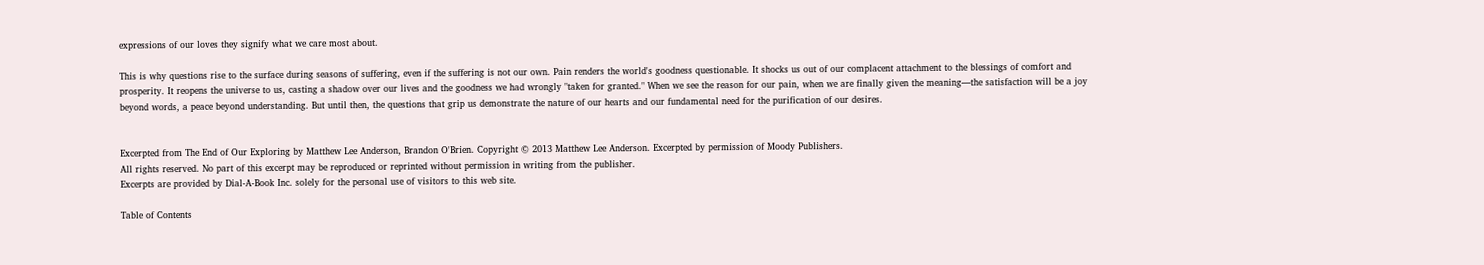expressions of our loves they signify what we care most about.

This is why questions rise to the surface during seasons of suffering, even if the suffering is not our own. Pain renders the world's goodness questionable. It shocks us out of our complacent attachment to the blessings of comfort and prosperity. It reopens the universe to us, casting a shadow over our lives and the goodness we had wrongly "taken for granted." When we see the reason for our pain, when we are finally given the meaning—the satisfaction will be a joy beyond words, a peace beyond understanding. But until then, the questions that grip us demonstrate the nature of our hearts and our fundamental need for the purification of our desires.


Excerpted from The End of Our Exploring by Matthew Lee Anderson, Brandon O'Brien. Copyright © 2013 Matthew Lee Anderson. Excerpted by permission of Moody Publishers.
All rights reserved. No part of this excerpt may be reproduced or reprinted without permission in writing from the publisher.
Excerpts are provided by Dial-A-Book Inc. solely for the personal use of visitors to this web site.

Table of Contents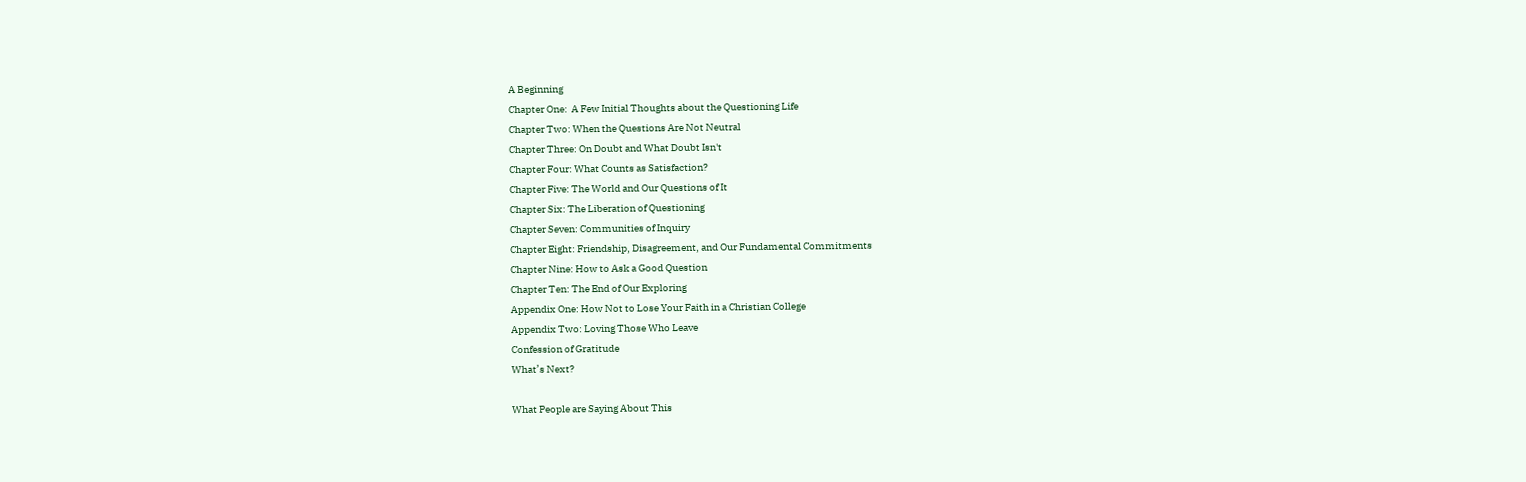A Beginning
Chapter One:  A Few Initial Thoughts about the Questioning Life
Chapter Two: When the Questions Are Not Neutral
Chapter Three: On Doubt and What Doubt Isn't
Chapter Four: What Counts as Satisfaction?
Chapter Five: The World and Our Questions of It
Chapter Six: The Liberation of Questioning
Chapter Seven: Communities of Inquiry
Chapter Eight: Friendship, Disagreement, and Our Fundamental Commitments
Chapter Nine: How to Ask a Good Question
Chapter Ten: The End of Our Exploring
Appendix One: How Not to Lose Your Faith in a Christian College
Appendix Two: Loving Those Who Leave
Confession of Gratitude
What’s Next?

What People are Saying About This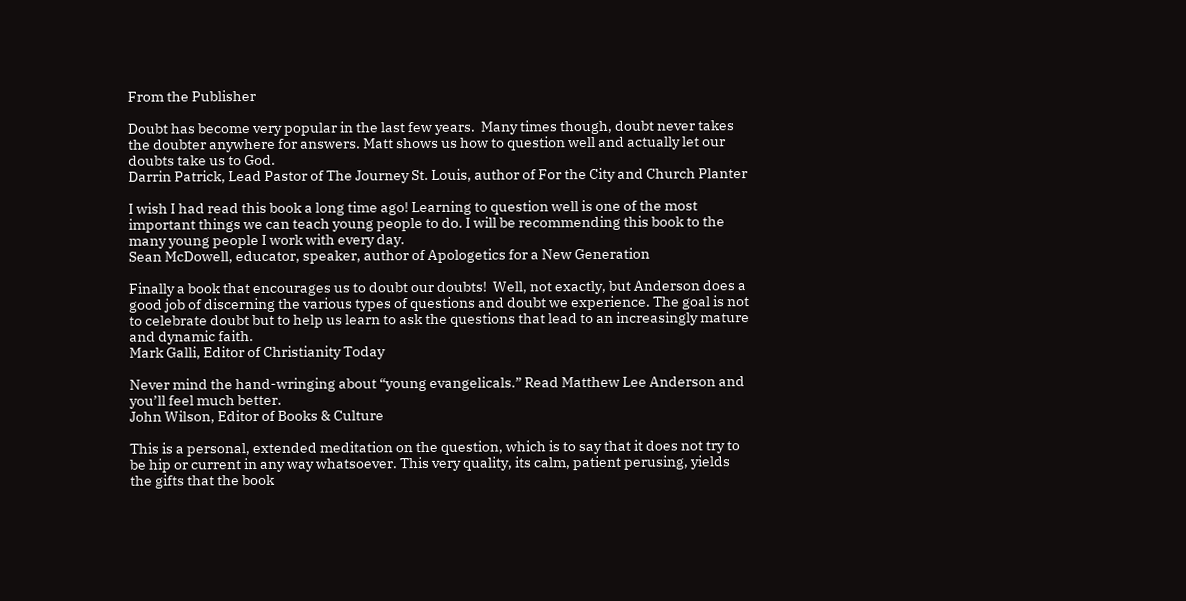From the Publisher

Doubt has become very popular in the last few years.  Many times though, doubt never takes the doubter anywhere for answers. Matt shows us how to question well and actually let our doubts take us to God.
Darrin Patrick, Lead Pastor of The Journey St. Louis, author of For the City and Church Planter

I wish I had read this book a long time ago! Learning to question well is one of the most important things we can teach young people to do. I will be recommending this book to the many young people I work with every day.
Sean McDowell, educator, speaker, author of Apologetics for a New Generation

Finally a book that encourages us to doubt our doubts!  Well, not exactly, but Anderson does a good job of discerning the various types of questions and doubt we experience. The goal is not to celebrate doubt but to help us learn to ask the questions that lead to an increasingly mature and dynamic faith.
Mark Galli, Editor of Christianity Today

Never mind the hand-wringing about “young evangelicals.” Read Matthew Lee Anderson and you’ll feel much better.
John Wilson, Editor of Books & Culture

This is a personal, extended meditation on the question, which is to say that it does not try to be hip or current in any way whatsoever. This very quality, its calm, patient perusing, yields the gifts that the book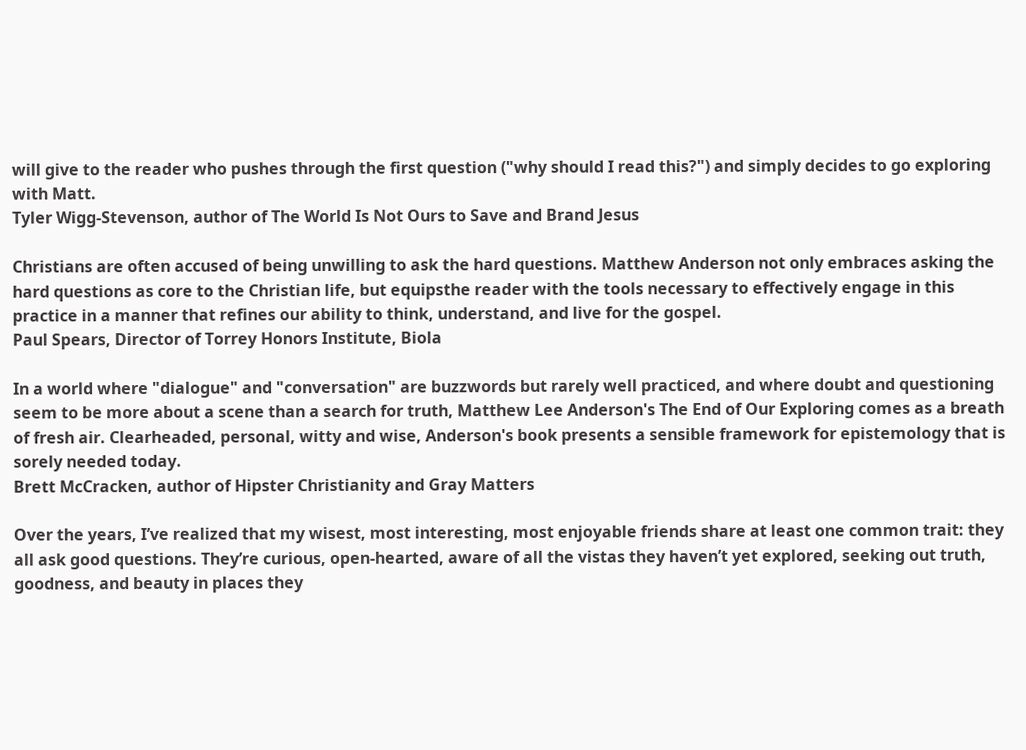will give to the reader who pushes through the first question ("why should I read this?") and simply decides to go exploring with Matt.
Tyler Wigg-Stevenson, author of The World Is Not Ours to Save and Brand Jesus

Christians are often accused of being unwilling to ask the hard questions. Matthew Anderson not only embraces asking the hard questions as core to the Christian life, but equipsthe reader with the tools necessary to effectively engage in this practice in a manner that refines our ability to think, understand, and live for the gospel.
Paul Spears, Director of Torrey Honors Institute, Biola

In a world where "dialogue" and "conversation" are buzzwords but rarely well practiced, and where doubt and questioning seem to be more about a scene than a search for truth, Matthew Lee Anderson's The End of Our Exploring comes as a breath of fresh air. Clearheaded, personal, witty and wise, Anderson's book presents a sensible framework for epistemology that is sorely needed today.
Brett McCracken, author of Hipster Christianity and Gray Matters

Over the years, I’ve realized that my wisest, most interesting, most enjoyable friends share at least one common trait: they all ask good questions. They’re curious, open-hearted, aware of all the vistas they haven’t yet explored, seeking out truth, goodness, and beauty in places they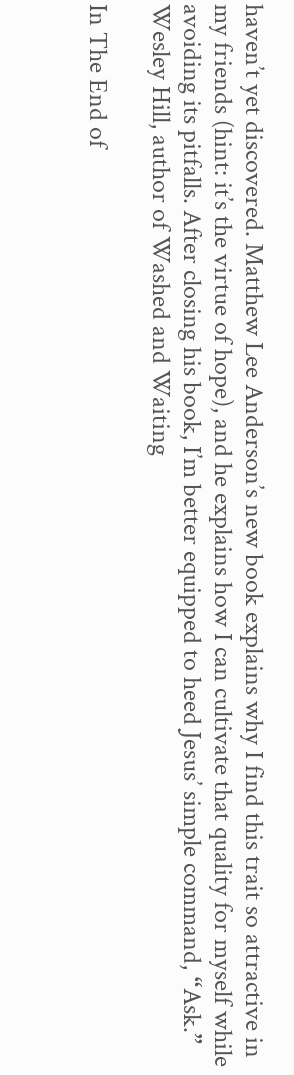haven’t yet discovered. Matthew Lee Anderson’s new book explains why I find this trait so attractive in my friends (hint: it’s the virtue of hope), and he explains how I can cultivate that quality for myself while avoiding its pitfalls. After closing his book, I’m better equipped to heed Jesus’ simple command, “Ask.”
Wesley Hill, author of Washed and Waiting

In The End of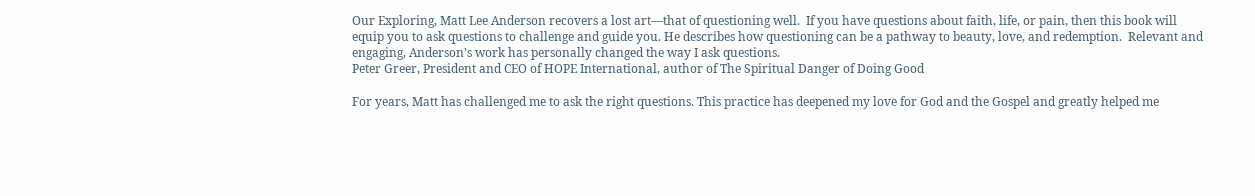Our Exploring, Matt Lee Anderson recovers a lost art—that of questioning well.  If you have questions about faith, life, or pain, then this book will equip you to ask questions to challenge and guide you. He describes how questioning can be a pathway to beauty, love, and redemption.  Relevant and engaging, Anderson’s work has personally changed the way I ask questions.
Peter Greer, President and CEO of HOPE International, author of The Spiritual Danger of Doing Good

For years, Matt has challenged me to ask the right questions. This practice has deepened my love for God and the Gospel and greatly helped me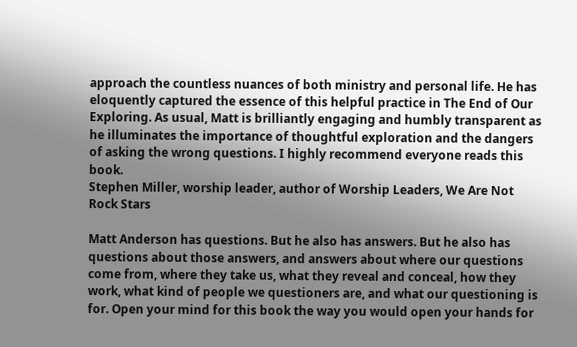approach the countless nuances of both ministry and personal life. He has eloquently captured the essence of this helpful practice in The End of Our Exploring. As usual, Matt is brilliantly engaging and humbly transparent as he illuminates the importance of thoughtful exploration and the dangers of asking the wrong questions. I highly recommend everyone reads this book.
Stephen Miller, worship leader, author of Worship Leaders, We Are Not Rock Stars

Matt Anderson has questions. But he also has answers. But he also has questions about those answers, and answers about where our questions come from, where they take us, what they reveal and conceal, how they work, what kind of people we questioners are, and what our questioning is for. Open your mind for this book the way you would open your hands for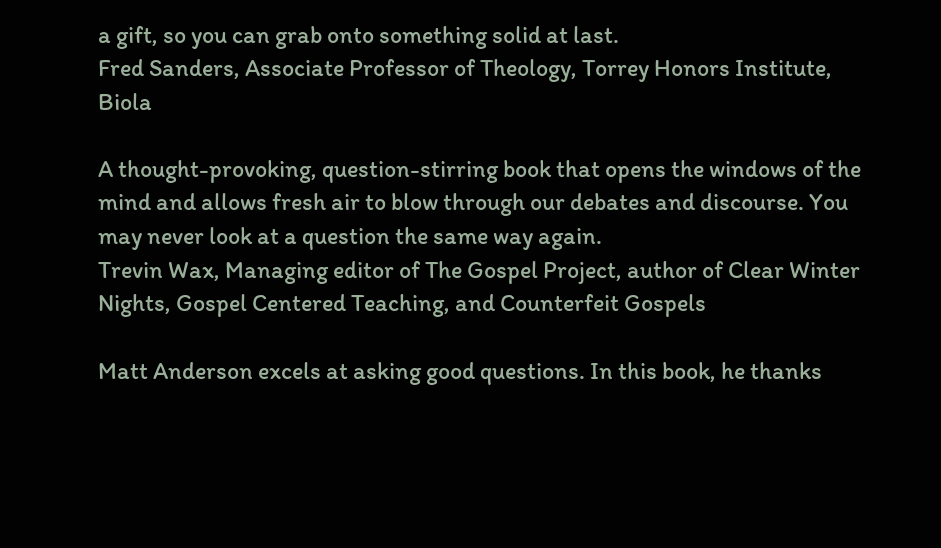a gift, so you can grab onto something solid at last.
Fred Sanders, Associate Professor of Theology, Torrey Honors Institute, Biola

A thought-provoking, question-stirring book that opens the windows of the mind and allows fresh air to blow through our debates and discourse. You may never look at a question the same way again.
Trevin Wax, Managing editor of The Gospel Project, author of Clear Winter Nights, Gospel Centered Teaching, and Counterfeit Gospels

Matt Anderson excels at asking good questions. In this book, he thanks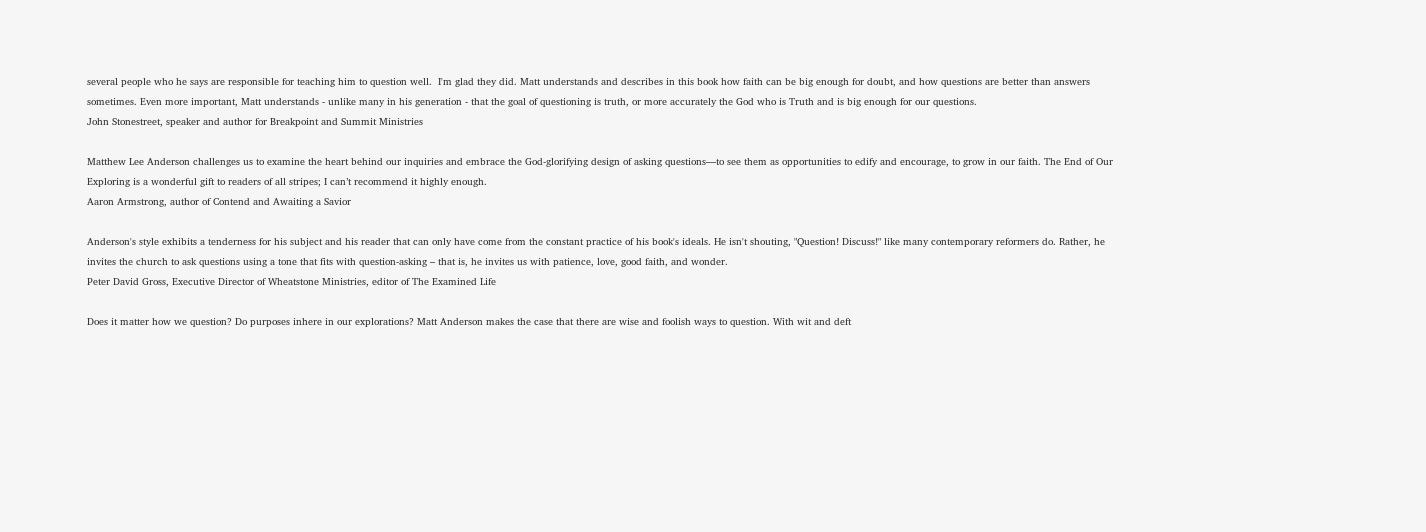several people who he says are responsible for teaching him to question well.  I'm glad they did. Matt understands and describes in this book how faith can be big enough for doubt, and how questions are better than answers sometimes. Even more important, Matt understands - unlike many in his generation - that the goal of questioning is truth, or more accurately the God who is Truth and is big enough for our questions.
John Stonestreet, speaker and author for Breakpoint and Summit Ministries

Matthew Lee Anderson challenges us to examine the heart behind our inquiries and embrace the God-glorifying design of asking questions—to see them as opportunities to edify and encourage, to grow in our faith. The End of Our Exploring is a wonderful gift to readers of all stripes; I can’t recommend it highly enough.
Aaron Armstrong, author of Contend and Awaiting a Savior

Anderson's style exhibits a tenderness for his subject and his reader that can only have come from the constant practice of his book's ideals. He isn't shouting, "Question! Discuss!" like many contemporary reformers do. Rather, he invites the church to ask questions using a tone that fits with question-asking – that is, he invites us with patience, love, good faith, and wonder.
Peter David Gross, Executive Director of Wheatstone Ministries, editor of The Examined Life

Does it matter how we question? Do purposes inhere in our explorations? Matt Anderson makes the case that there are wise and foolish ways to question. With wit and deft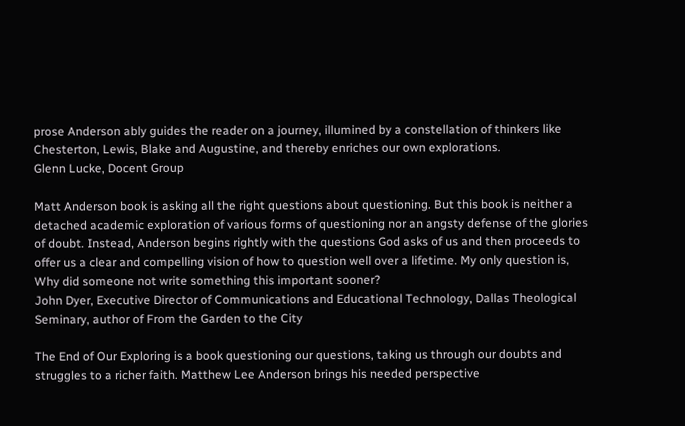prose Anderson ably guides the reader on a journey, illumined by a constellation of thinkers like Chesterton, Lewis, Blake and Augustine, and thereby enriches our own explorations.
Glenn Lucke, Docent Group

Matt Anderson book is asking all the right questions about questioning. But this book is neither a detached academic exploration of various forms of questioning nor an angsty defense of the glories of doubt. Instead, Anderson begins rightly with the questions God asks of us and then proceeds to offer us a clear and compelling vision of how to question well over a lifetime. My only question is, Why did someone not write something this important sooner?
John Dyer, Executive Director of Communications and Educational Technology, Dallas Theological Seminary, author of From the Garden to the City

The End of Our Exploring is a book questioning our questions, taking us through our doubts and struggles to a richer faith. Matthew Lee Anderson brings his needed perspective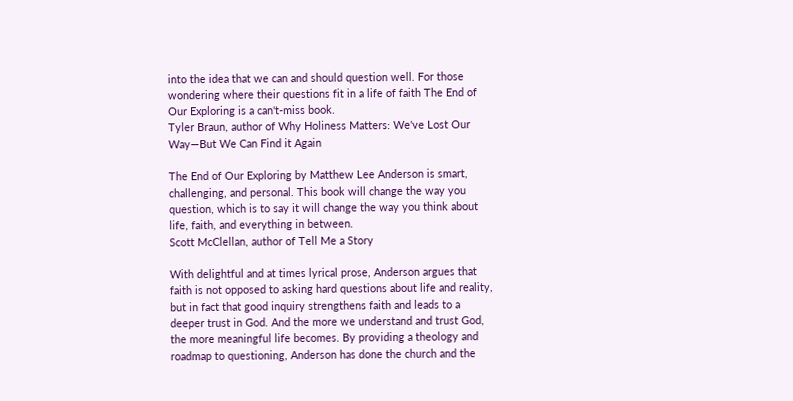into the idea that we can and should question well. For those wondering where their questions fit in a life of faith The End of Our Exploring is a can't-miss book.
Tyler Braun, author of Why Holiness Matters: We've Lost Our Way—But We Can Find it Again

The End of Our Exploring by Matthew Lee Anderson is smart, challenging, and personal. This book will change the way you question, which is to say it will change the way you think about life, faith, and everything in between.
Scott McClellan, author of Tell Me a Story

With delightful and at times lyrical prose, Anderson argues that faith is not opposed to asking hard questions about life and reality, but in fact that good inquiry strengthens faith and leads to a deeper trust in God. And the more we understand and trust God, the more meaningful life becomes. By providing a theology and roadmap to questioning, Anderson has done the church and the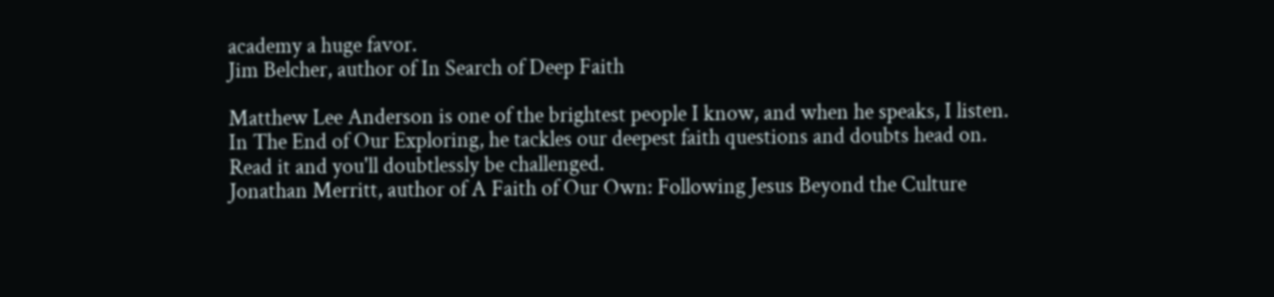academy a huge favor.
Jim Belcher, author of In Search of Deep Faith

Matthew Lee Anderson is one of the brightest people I know, and when he speaks, I listen. In The End of Our Exploring, he tackles our deepest faith questions and doubts head on. Read it and you'll doubtlessly be challenged.
Jonathan Merritt, author of A Faith of Our Own: Following Jesus Beyond the Culture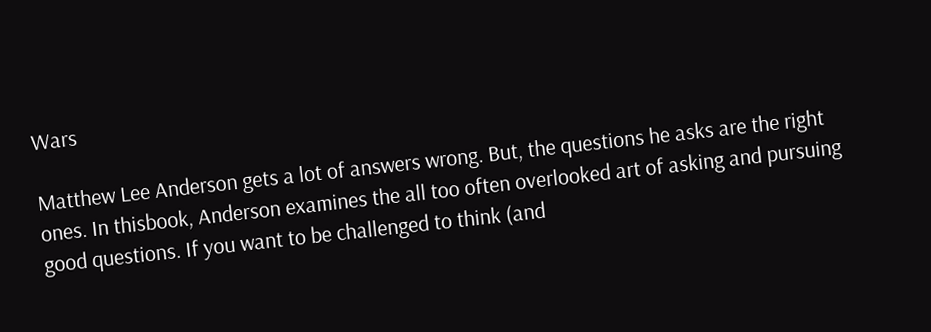Wars

Matthew Lee Anderson gets a lot of answers wrong. But, the questions he asks are the right ones. In thisbook, Anderson examines the all too often overlooked art of asking and pursuing good questions. If you want to be challenged to think (and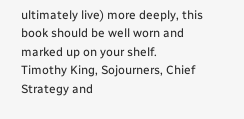ultimately live) more deeply, this book should be well worn and marked up on your shelf.
Timothy King, Sojourners, Chief Strategy and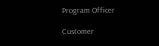Program Officer

Customer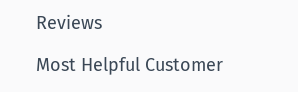Reviews

Most Helpful Customer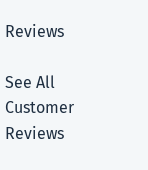Reviews

See All Customer Reviews